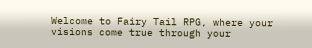Welcome to Fairy Tail RPG, where your visions come true through your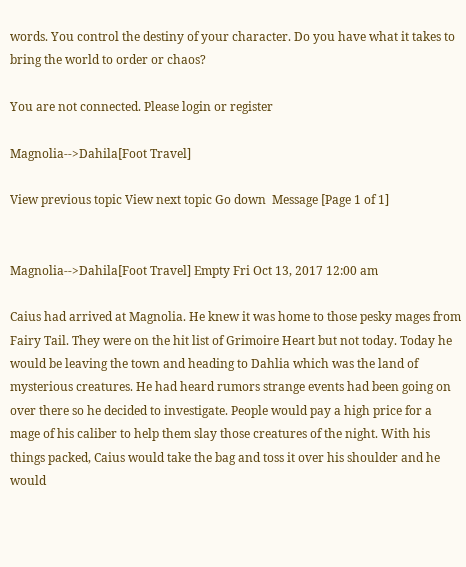words. You control the destiny of your character. Do you have what it takes to bring the world to order or chaos?

You are not connected. Please login or register

Magnolia-->Dahila[Foot Travel]

View previous topic View next topic Go down  Message [Page 1 of 1]


Magnolia-->Dahila[Foot Travel] Empty Fri Oct 13, 2017 12:00 am

Caius had arrived at Magnolia. He knew it was home to those pesky mages from Fairy Tail. They were on the hit list of Grimoire Heart but not today. Today he would be leaving the town and heading to Dahlia which was the land of mysterious creatures. He had heard rumors strange events had been going on over there so he decided to investigate. People would pay a high price for a mage of his caliber to help them slay those creatures of the night. With his things packed, Caius would take the bag and toss it over his shoulder and he would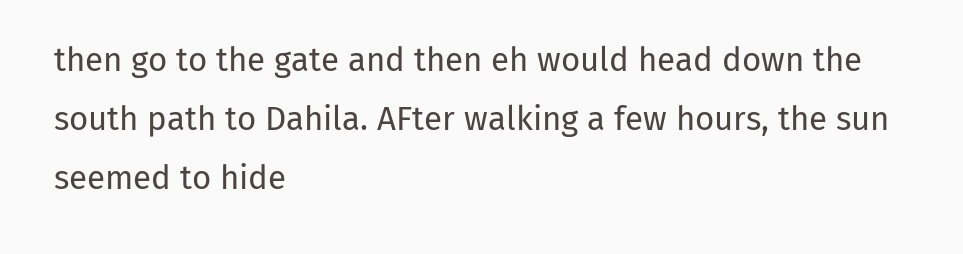then go to the gate and then eh would head down the south path to Dahila. AFter walking a few hours, the sun seemed to hide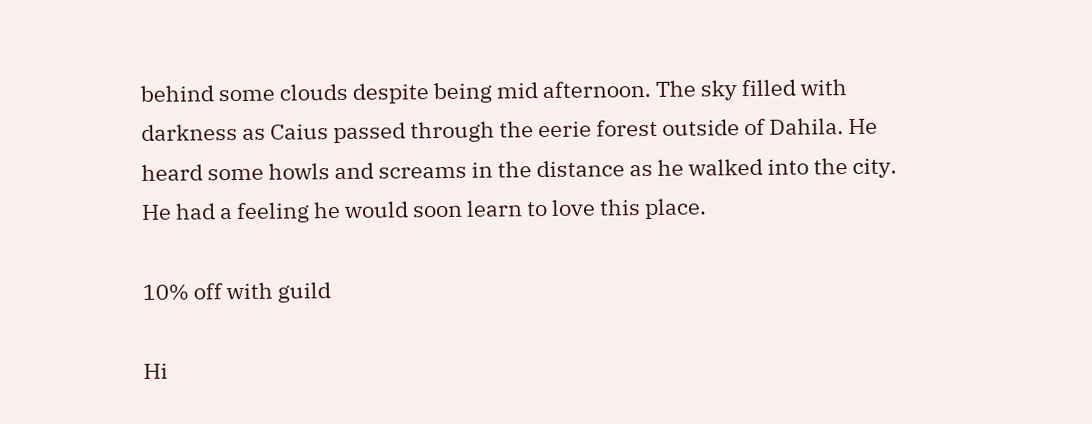behind some clouds despite being mid afternoon. The sky filled with darkness as Caius passed through the eerie forest outside of Dahila. He heard some howls and screams in the distance as he walked into the city. He had a feeling he would soon learn to love this place.

10% off with guild

Hi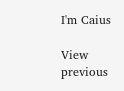I'm Caius

View previous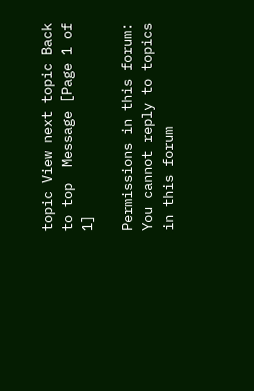topic View next topic Back to top  Message [Page 1 of 1]

Permissions in this forum:
You cannot reply to topics in this forum